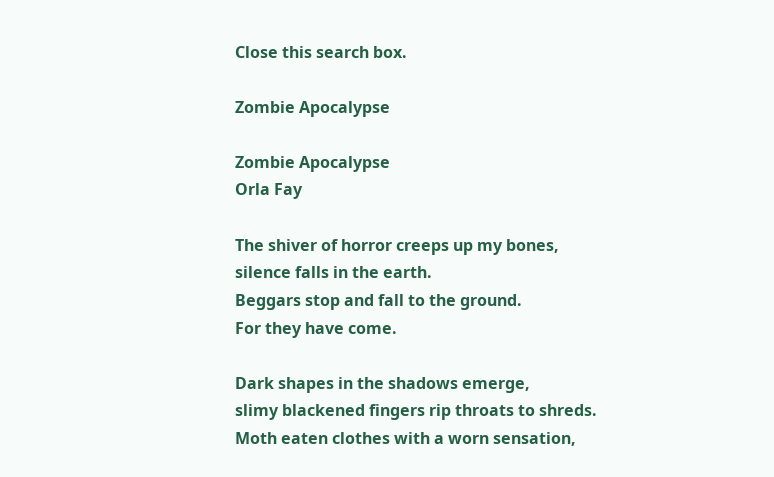Close this search box.

Zombie Apocalypse

Zombie Apocalypse
Orla Fay

The shiver of horror creeps up my bones,
silence falls in the earth.
Beggars stop and fall to the ground.
For they have come.

Dark shapes in the shadows emerge,
slimy blackened fingers rip throats to shreds.
Moth eaten clothes with a worn sensation,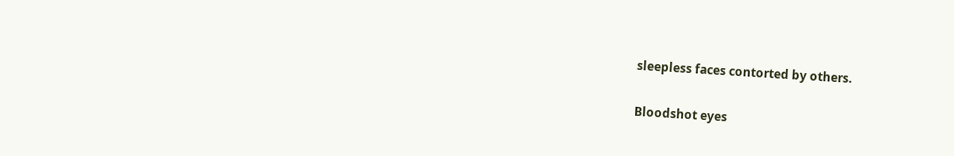sleepless faces contorted by others.

Bloodshot eyes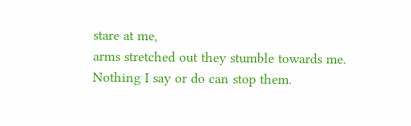stare at me,
arms stretched out they stumble towards me.
Nothing I say or do can stop them.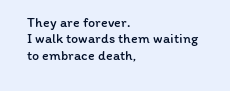They are forever.
I walk towards them waiting to embrace death,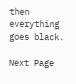then everything goes black.

Next Page